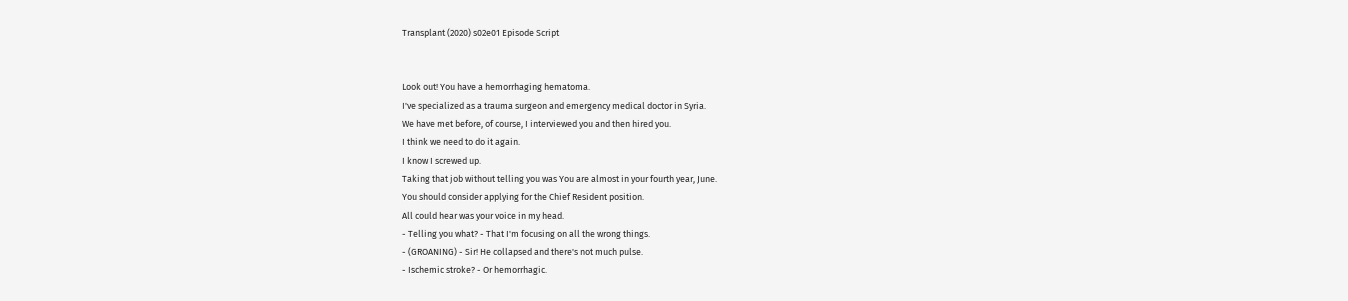Transplant (2020) s02e01 Episode Script


Look out! You have a hemorrhaging hematoma.
I've specialized as a trauma surgeon and emergency medical doctor in Syria.
We have met before, of course, I interviewed you and then hired you.
I think we need to do it again.
I know I screwed up.
Taking that job without telling you was You are almost in your fourth year, June.
You should consider applying for the Chief Resident position.
All could hear was your voice in my head.
- Telling you what? - That I'm focusing on all the wrong things.
- (GROANING) - Sir! He collapsed and there's not much pulse.
- Ischemic stroke? - Or hemorrhagic.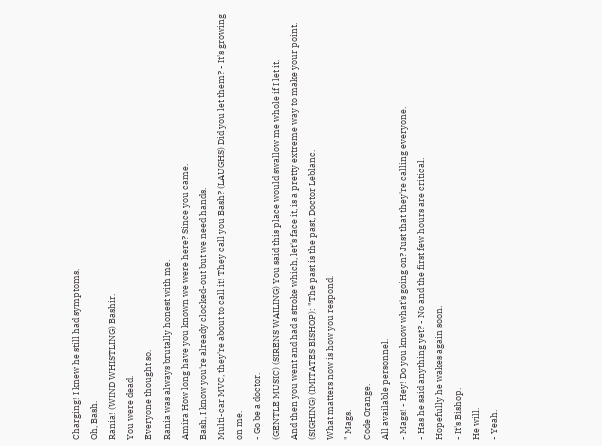Charging! I knew he still had symptoms.
Oh, Bash.
Rania! (WIND WHISTLING) Bashir.
You were dead.
Everyone thought so.
Rania was always brutally honest with me.
Amira How long have you known we were here? Since you came.
Bash, I know you're already clocked-out but we need hands.
Multi-car MVC, they're about to call it! They call you Bash? (LAUGHS) Did you let them? - It's growing on me.
- Go be a doctor.
(GENTLE MUSIC) (SIRENS WAILING) You said this place would swallow me whole if I let it.
And then you went and had a stroke which, let's face it, is a pretty extreme way to make your point.
(SIGHING) (IMITATES BISHOP): "The past is the past, Doctor Leblanc.
What matters now is how you respond.
" Mags.
Code Orange.
All available personnel.
- Mags! - Hey! Do you know what's going on? Just that they're calling everyone.
- Has he said anything yet? - No and the first few hours are critical.
Hopefully he wakes again soon.
- It's Bishop.
He will.
- Yeah.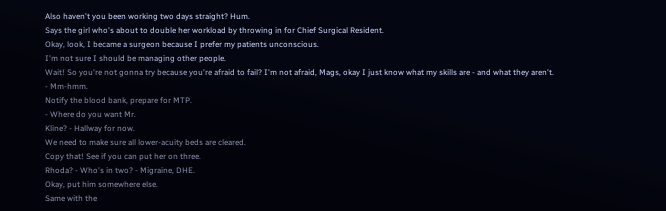Also haven't you been working two days straight? Hum.
Says the girl who's about to double her workload by throwing in for Chief Surgical Resident.
Okay, look, I became a surgeon because I prefer my patients unconscious.
I'm not sure I should be managing other people.
Wait! So you're not gonna try because you're afraid to fail? I'm not afraid, Mags, okay I just know what my skills are - and what they aren't.
- Mm-hmm.
Notify the blood bank, prepare for MTP.
- Where do you want Mr.
Kline? - Hallway for now.
We need to make sure all lower-acuity beds are cleared.
Copy that! See if you can put her on three.
Rhoda? - Who's in two? - Migraine, DHE.
Okay, put him somewhere else.
Same with the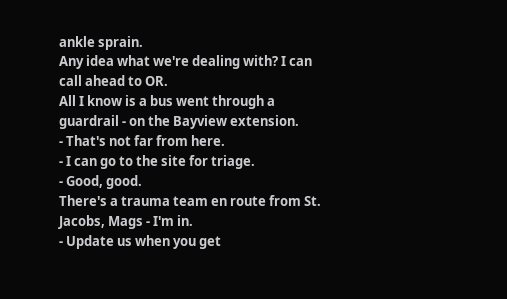ankle sprain.
Any idea what we're dealing with? I can call ahead to OR.
All I know is a bus went through a guardrail - on the Bayview extension.
- That's not far from here.
- I can go to the site for triage.
- Good, good.
There's a trauma team en route from St.
Jacobs, Mags - I'm in.
- Update us when you get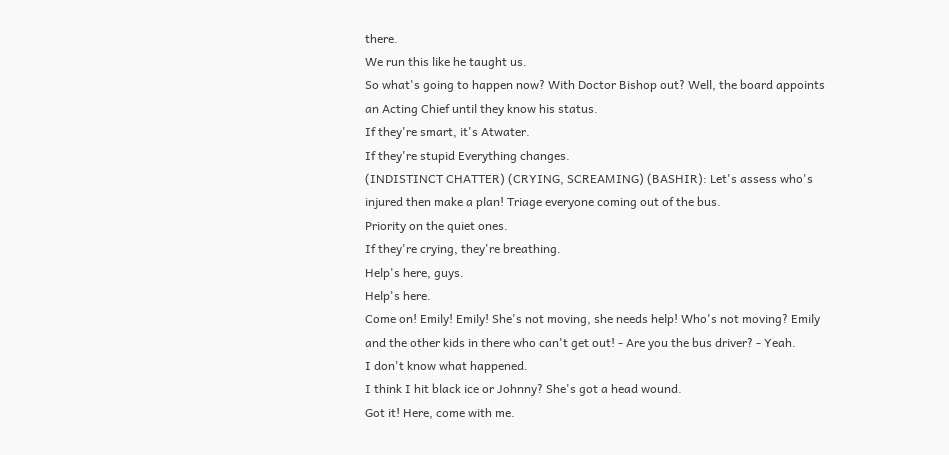there.
We run this like he taught us.
So what's going to happen now? With Doctor Bishop out? Well, the board appoints an Acting Chief until they know his status.
If they're smart, it's Atwater.
If they're stupid Everything changes.
(INDISTINCT CHATTER) (CRYING, SCREAMING) (BASHIR): Let's assess who's injured then make a plan! Triage everyone coming out of the bus.
Priority on the quiet ones.
If they're crying, they're breathing.
Help's here, guys.
Help's here.
Come on! Emily! Emily! She's not moving, she needs help! Who's not moving? Emily and the other kids in there who can't get out! - Are you the bus driver? - Yeah.
I don't know what happened.
I think I hit black ice or Johnny? She's got a head wound.
Got it! Here, come with me.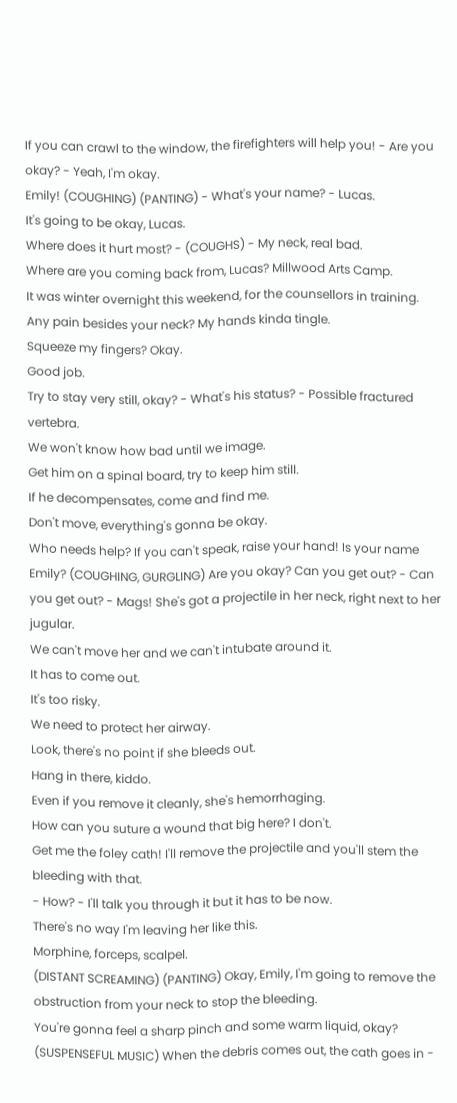If you can crawl to the window, the firefighters will help you! - Are you okay? - Yeah, I'm okay.
Emily! (COUGHING) (PANTING) - What's your name? - Lucas.
It's going to be okay, Lucas.
Where does it hurt most? - (COUGHS) - My neck, real bad.
Where are you coming back from, Lucas? Millwood Arts Camp.
It was winter overnight this weekend, for the counsellors in training.
Any pain besides your neck? My hands kinda tingle.
Squeeze my fingers? Okay.
Good job.
Try to stay very still, okay? - What's his status? - Possible fractured vertebra.
We won't know how bad until we image.
Get him on a spinal board, try to keep him still.
If he decompensates, come and find me.
Don't move, everything's gonna be okay.
Who needs help? If you can't speak, raise your hand! Is your name Emily? (COUGHING, GURGLING) Are you okay? Can you get out? - Can you get out? - Mags! She's got a projectile in her neck, right next to her jugular.
We can't move her and we can't intubate around it.
It has to come out.
It's too risky.
We need to protect her airway.
Look, there's no point if she bleeds out.
Hang in there, kiddo.
Even if you remove it cleanly, she's hemorrhaging.
How can you suture a wound that big here? I don't.
Get me the foley cath! I'll remove the projectile and you'll stem the bleeding with that.
- How? - I'll talk you through it but it has to be now.
There's no way I'm leaving her like this.
Morphine, forceps, scalpel.
(DISTANT SCREAMING) (PANTING) Okay, Emily, I'm going to remove the obstruction from your neck to stop the bleeding.
You're gonna feel a sharp pinch and some warm liquid, okay? (SUSPENSEFUL MUSIC) When the debris comes out, the cath goes in -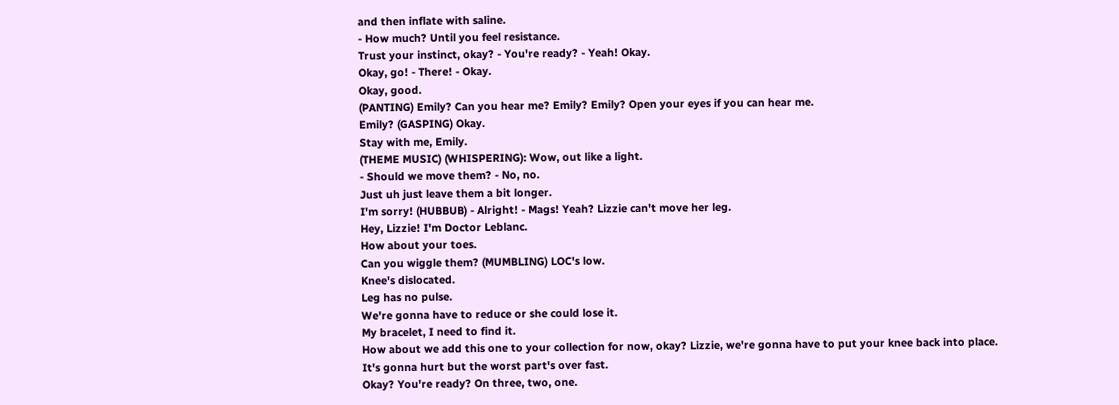and then inflate with saline.
- How much? Until you feel resistance.
Trust your instinct, okay? - You're ready? - Yeah! Okay.
Okay, go! - There! - Okay.
Okay, good.
(PANTING) Emily? Can you hear me? Emily? Emily? Open your eyes if you can hear me.
Emily? (GASPING) Okay.
Stay with me, Emily.
(THEME MUSIC) (WHISPERING): Wow, out like a light.
- Should we move them? - No, no.
Just uh just leave them a bit longer.
I'm sorry! (HUBBUB) - Alright! - Mags! Yeah? Lizzie can't move her leg.
Hey, Lizzie! I'm Doctor Leblanc.
How about your toes.
Can you wiggle them? (MUMBLING) LOC's low.
Knee's dislocated.
Leg has no pulse.
We're gonna have to reduce or she could lose it.
My bracelet, I need to find it.
How about we add this one to your collection for now, okay? Lizzie, we're gonna have to put your knee back into place.
It's gonna hurt but the worst part's over fast.
Okay? You're ready? On three, two, one.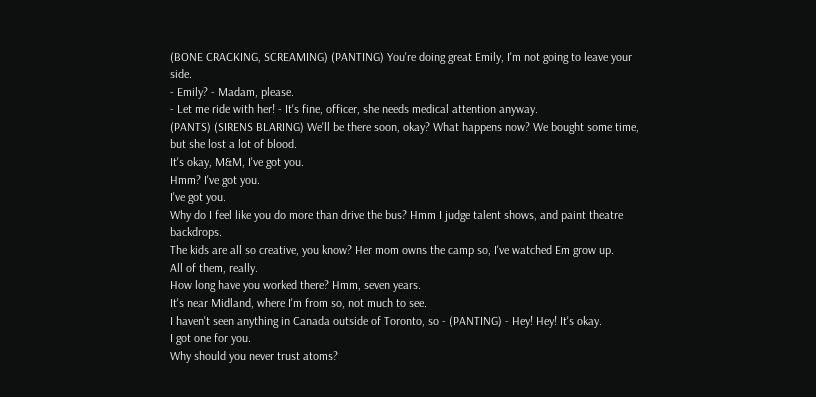(BONE CRACKING, SCREAMING) (PANTING) You're doing great Emily, I'm not going to leave your side.
- Emily? - Madam, please.
- Let me ride with her! - It's fine, officer, she needs medical attention anyway.
(PANTS) (SIRENS BLARING) We'll be there soon, okay? What happens now? We bought some time, but she lost a lot of blood.
It's okay, M&M, I've got you.
Hmm? I've got you.
I've got you.
Why do I feel like you do more than drive the bus? Hmm I judge talent shows, and paint theatre backdrops.
The kids are all so creative, you know? Her mom owns the camp so, I've watched Em grow up.
All of them, really.
How long have you worked there? Hmm, seven years.
It's near Midland, where I'm from so, not much to see.
I haven't seen anything in Canada outside of Toronto, so - (PANTING) - Hey! Hey! It's okay.
I got one for you.
Why should you never trust atoms?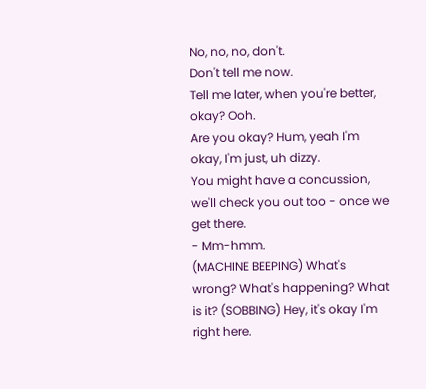No, no, no, don't.
Don't tell me now.
Tell me later, when you're better, okay? Ooh.
Are you okay? Hum, yeah I'm okay, I'm just, uh dizzy.
You might have a concussion, we'll check you out too - once we get there.
- Mm-hmm.
(MACHINE BEEPING) What's wrong? What's happening? What is it? (SOBBING) Hey, it's okay I'm right here.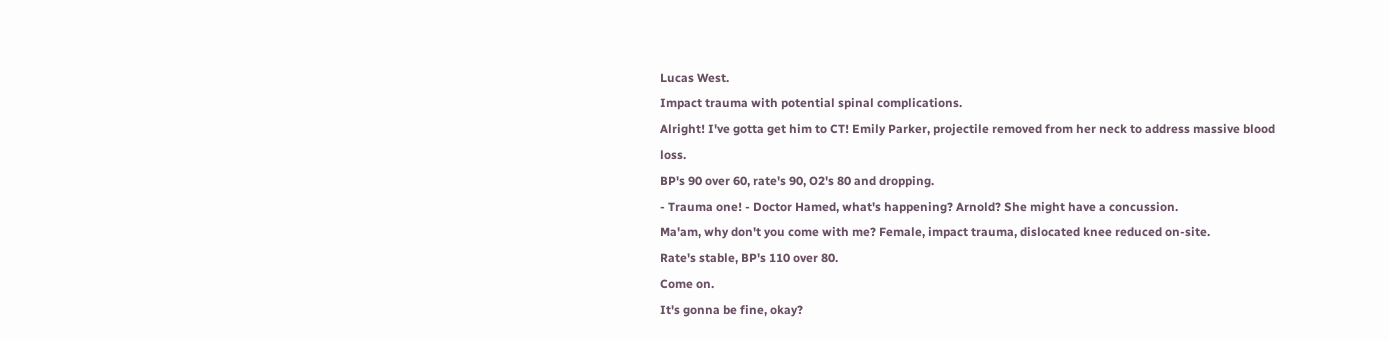Lucas West.
Impact trauma with potential spinal complications.
Alright! I've gotta get him to CT! Emily Parker, projectile removed from her neck to address massive blood loss.
BP's 90 over 60, rate's 90, O2's 80 and dropping.
- Trauma one! - Doctor Hamed, what's happening? Arnold? She might have a concussion.
Ma'am, why don't you come with me? Female, impact trauma, dislocated knee reduced on-site.
Rate's stable, BP's 110 over 80.
Come on.
It's gonna be fine, okay?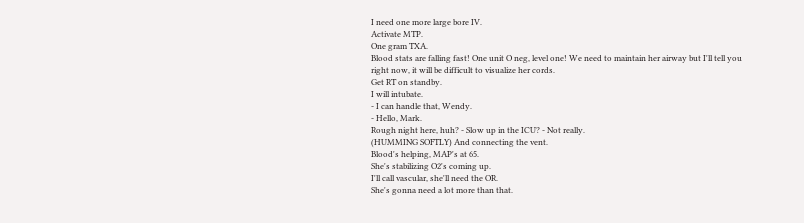I need one more large bore IV.
Activate MTP.
One gram TXA.
Blood stats are falling fast! One unit O neg, level one! We need to maintain her airway but I'll tell you right now, it will be difficult to visualize her cords.
Get RT on standby.
I will intubate.
- I can handle that, Wendy.
- Hello, Mark.
Rough night here, huh? - Slow up in the ICU? - Not really.
(HUMMING SOFTLY) And connecting the vent.
Blood's helping, MAP's at 65.
She's stabilizing O2's coming up.
I'll call vascular, she'll need the OR.
She's gonna need a lot more than that.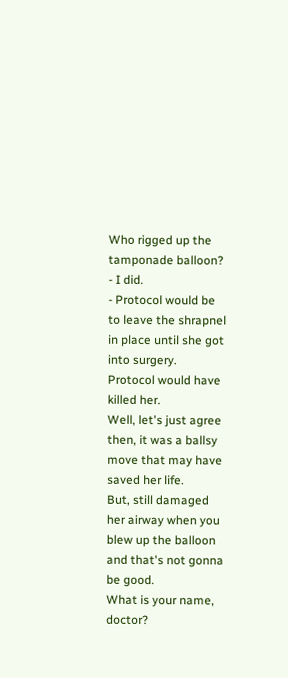Who rigged up the tamponade balloon? - I did.
- Protocol would be to leave the shrapnel in place until she got into surgery.
Protocol would have killed her.
Well, let's just agree then, it was a ballsy move that may have saved her life.
But, still damaged her airway when you blew up the balloon and that's not gonna be good.
What is your name, doctor?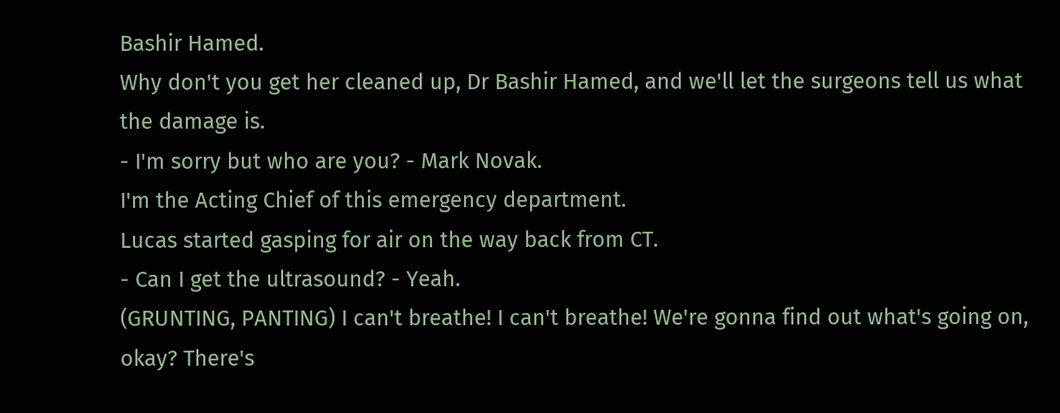Bashir Hamed.
Why don't you get her cleaned up, Dr Bashir Hamed, and we'll let the surgeons tell us what the damage is.
- I'm sorry but who are you? - Mark Novak.
I'm the Acting Chief of this emergency department.
Lucas started gasping for air on the way back from CT.
- Can I get the ultrasound? - Yeah.
(GRUNTING, PANTING) I can't breathe! I can't breathe! We're gonna find out what's going on, okay? There's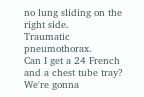no lung sliding on the right side.
Traumatic pneumothorax.
Can I get a 24 French and a chest tube tray? We're gonna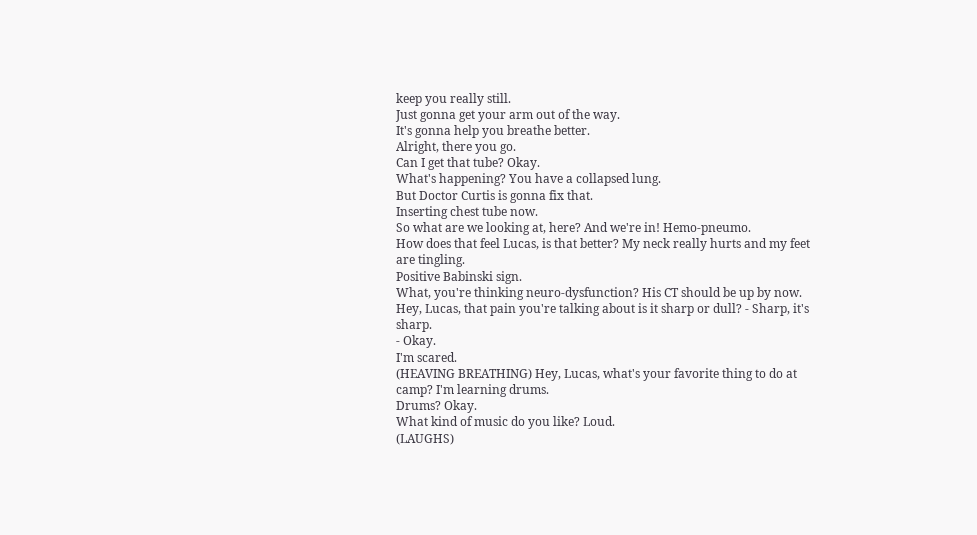keep you really still.
Just gonna get your arm out of the way.
It's gonna help you breathe better.
Alright, there you go.
Can I get that tube? Okay.
What's happening? You have a collapsed lung.
But Doctor Curtis is gonna fix that.
Inserting chest tube now.
So what are we looking at, here? And we're in! Hemo-pneumo.
How does that feel Lucas, is that better? My neck really hurts and my feet are tingling.
Positive Babinski sign.
What, you're thinking neuro-dysfunction? His CT should be up by now.
Hey, Lucas, that pain you're talking about is it sharp or dull? - Sharp, it's sharp.
- Okay.
I'm scared.
(HEAVING BREATHING) Hey, Lucas, what's your favorite thing to do at camp? I'm learning drums.
Drums? Okay.
What kind of music do you like? Loud.
(LAUGHS)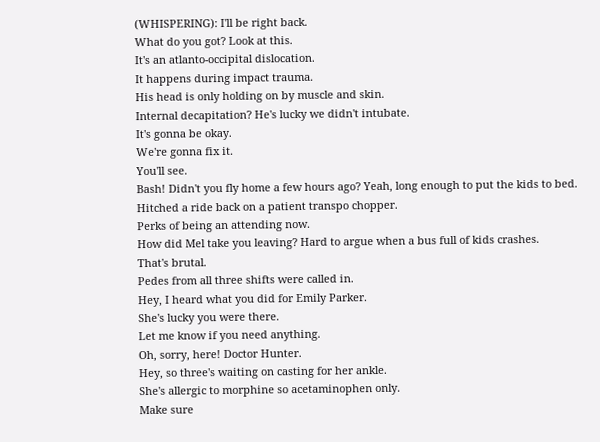(WHISPERING): I'll be right back.
What do you got? Look at this.
It's an atlanto-occipital dislocation.
It happens during impact trauma.
His head is only holding on by muscle and skin.
Internal decapitation? He's lucky we didn't intubate.
It's gonna be okay.
We're gonna fix it.
You'll see.
Bash! Didn't you fly home a few hours ago? Yeah, long enough to put the kids to bed.
Hitched a ride back on a patient transpo chopper.
Perks of being an attending now.
How did Mel take you leaving? Hard to argue when a bus full of kids crashes.
That's brutal.
Pedes from all three shifts were called in.
Hey, I heard what you did for Emily Parker.
She's lucky you were there.
Let me know if you need anything.
Oh, sorry, here! Doctor Hunter.
Hey, so three's waiting on casting for her ankle.
She's allergic to morphine so acetaminophen only.
Make sure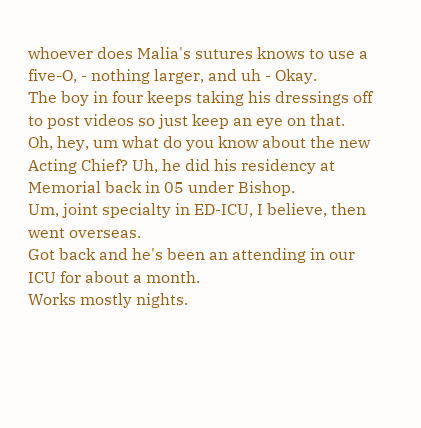whoever does Malia's sutures knows to use a five-O, - nothing larger, and uh - Okay.
The boy in four keeps taking his dressings off to post videos so just keep an eye on that.
Oh, hey, um what do you know about the new Acting Chief? Uh, he did his residency at Memorial back in 05 under Bishop.
Um, joint specialty in ED-ICU, I believe, then went overseas.
Got back and he's been an attending in our ICU for about a month.
Works mostly nights.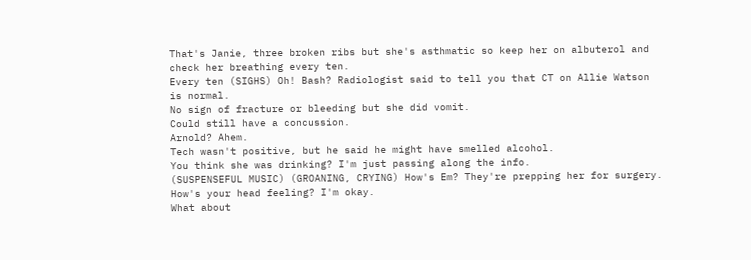That's Janie, three broken ribs but she's asthmatic so keep her on albuterol and check her breathing every ten.
Every ten (SIGHS) Oh! Bash? Radiologist said to tell you that CT on Allie Watson is normal.
No sign of fracture or bleeding but she did vomit.
Could still have a concussion.
Arnold? Ahem.
Tech wasn't positive, but he said he might have smelled alcohol.
You think she was drinking? I'm just passing along the info.
(SUSPENSEFUL MUSIC) (GROANING, CRYING) How's Em? They're prepping her for surgery.
How's your head feeling? I'm okay.
What about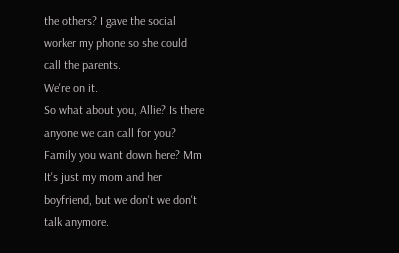the others? I gave the social worker my phone so she could call the parents.
We're on it.
So what about you, Allie? Is there anyone we can call for you? Family you want down here? Mm It's just my mom and her boyfriend, but we don't we don't talk anymore.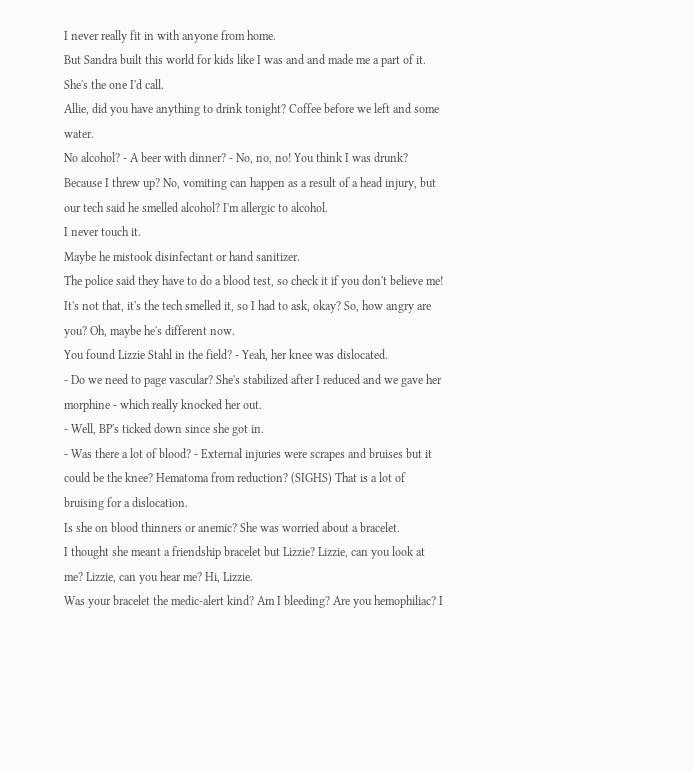I never really fit in with anyone from home.
But Sandra built this world for kids like I was and and made me a part of it.
She's the one I'd call.
Allie, did you have anything to drink tonight? Coffee before we left and some water.
No alcohol? - A beer with dinner? - No, no, no! You think I was drunk? Because I threw up? No, vomiting can happen as a result of a head injury, but our tech said he smelled alcohol? I'm allergic to alcohol.
I never touch it.
Maybe he mistook disinfectant or hand sanitizer.
The police said they have to do a blood test, so check it if you don't believe me! It's not that, it's the tech smelled it, so I had to ask, okay? So, how angry are you? Oh, maybe he's different now.
You found Lizzie Stahl in the field? - Yeah, her knee was dislocated.
- Do we need to page vascular? She's stabilized after I reduced and we gave her morphine - which really knocked her out.
- Well, BP's ticked down since she got in.
- Was there a lot of blood? - External injuries were scrapes and bruises but it could be the knee? Hematoma from reduction? (SIGHS) That is a lot of bruising for a dislocation.
Is she on blood thinners or anemic? She was worried about a bracelet.
I thought she meant a friendship bracelet but Lizzie? Lizzie, can you look at me? Lizzie, can you hear me? Hi, Lizzie.
Was your bracelet the medic-alert kind? Am I bleeding? Are you hemophiliac? I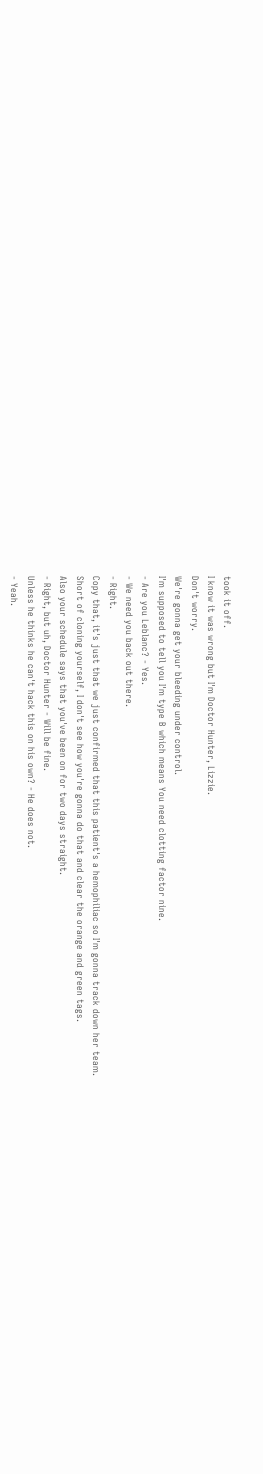took it off.
I know it was wrong but I'm Doctor Hunter, Lizzie.
Don't worry.
We're gonna get your bleeding under control.
I'm supposed to tell you I'm type B which means You need clotting factor nine.
- Are you Leblanc? - Yes.
- We need you back out there.
- Right.
Copy that, it's just that we just confirmed that this patient's a hemophiliac so I'm gonna track down her team.
Short of cloning yourself, I don't see how you're gonna do that and clear the orange and green tags.
Also your schedule says that you've been on for two days straight.
- Right, but uh, Doctor Hunter - Will be fine.
Unless he thinks he can't hack this on his own? - He does not.
- Yeah.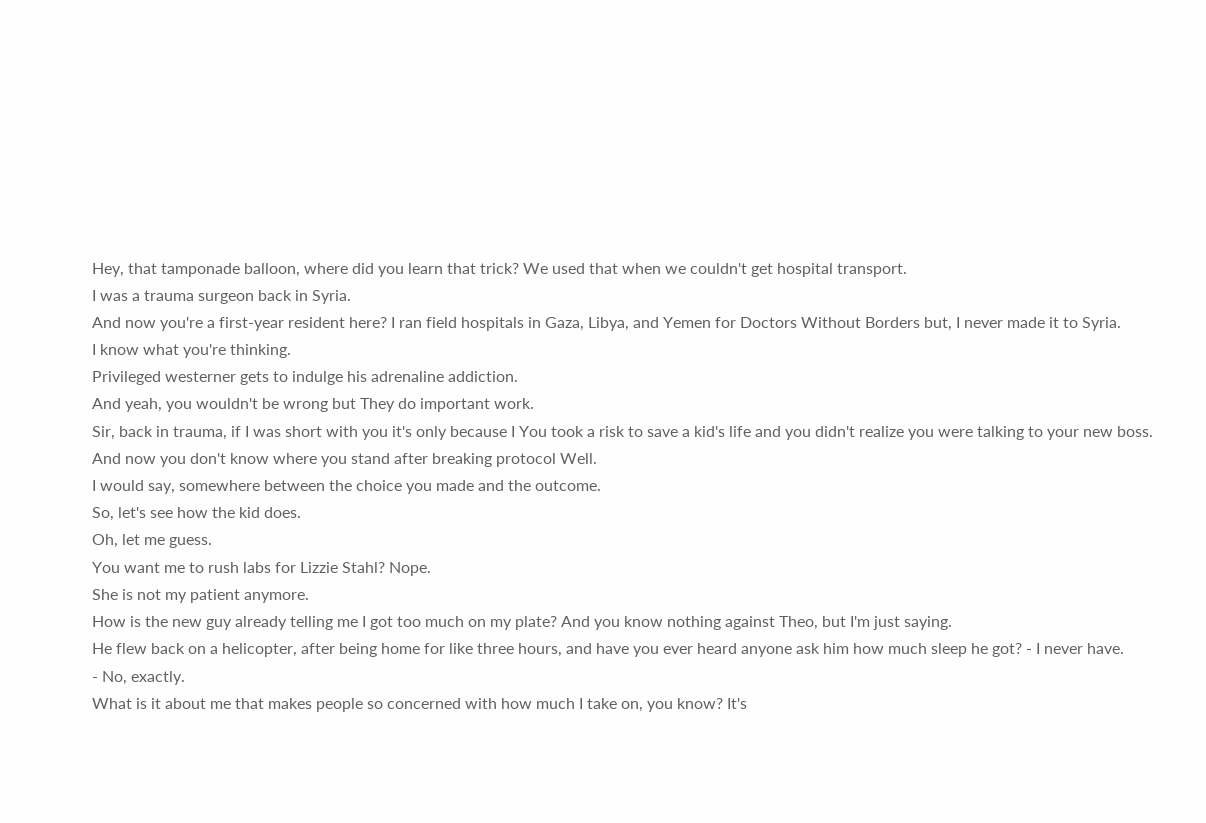Hey, that tamponade balloon, where did you learn that trick? We used that when we couldn't get hospital transport.
I was a trauma surgeon back in Syria.
And now you're a first-year resident here? I ran field hospitals in Gaza, Libya, and Yemen for Doctors Without Borders but, I never made it to Syria.
I know what you're thinking.
Privileged westerner gets to indulge his adrenaline addiction.
And yeah, you wouldn't be wrong but They do important work.
Sir, back in trauma, if I was short with you it's only because I You took a risk to save a kid's life and you didn't realize you were talking to your new boss.
And now you don't know where you stand after breaking protocol Well.
I would say, somewhere between the choice you made and the outcome.
So, let's see how the kid does.
Oh, let me guess.
You want me to rush labs for Lizzie Stahl? Nope.
She is not my patient anymore.
How is the new guy already telling me I got too much on my plate? And you know nothing against Theo, but I'm just saying.
He flew back on a helicopter, after being home for like three hours, and have you ever heard anyone ask him how much sleep he got? - I never have.
- No, exactly.
What is it about me that makes people so concerned with how much I take on, you know? It's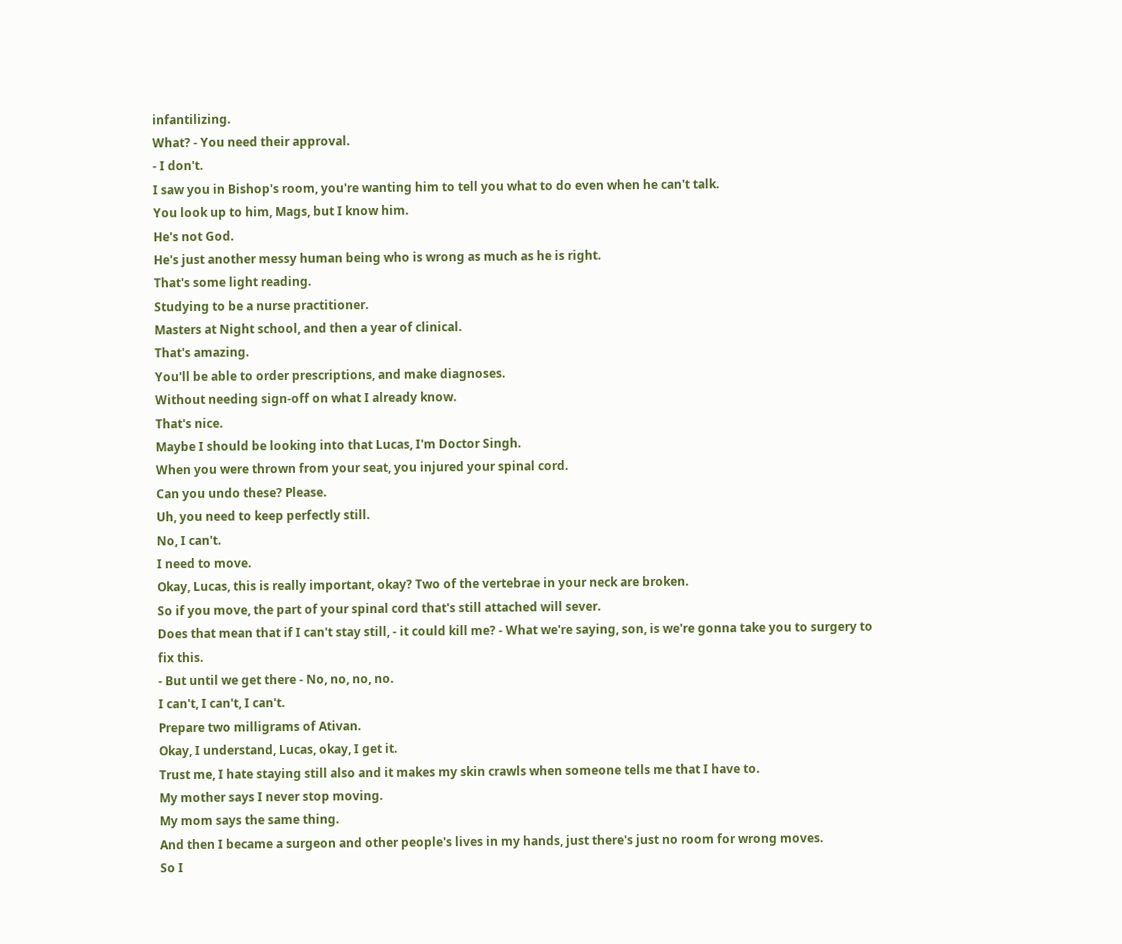infantilizing.
What? - You need their approval.
- I don't.
I saw you in Bishop's room, you're wanting him to tell you what to do even when he can't talk.
You look up to him, Mags, but I know him.
He's not God.
He's just another messy human being who is wrong as much as he is right.
That's some light reading.
Studying to be a nurse practitioner.
Masters at Night school, and then a year of clinical.
That's amazing.
You'll be able to order prescriptions, and make diagnoses.
Without needing sign-off on what I already know.
That's nice.
Maybe I should be looking into that Lucas, I'm Doctor Singh.
When you were thrown from your seat, you injured your spinal cord.
Can you undo these? Please.
Uh, you need to keep perfectly still.
No, I can't.
I need to move.
Okay, Lucas, this is really important, okay? Two of the vertebrae in your neck are broken.
So if you move, the part of your spinal cord that's still attached will sever.
Does that mean that if I can't stay still, - it could kill me? - What we're saying, son, is we're gonna take you to surgery to fix this.
- But until we get there - No, no, no, no.
I can't, I can't, I can't.
Prepare two milligrams of Ativan.
Okay, I understand, Lucas, okay, I get it.
Trust me, I hate staying still also and it makes my skin crawls when someone tells me that I have to.
My mother says I never stop moving.
My mom says the same thing.
And then I became a surgeon and other people's lives in my hands, just there's just no room for wrong moves.
So I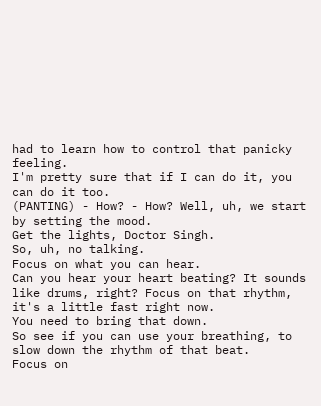had to learn how to control that panicky feeling.
I'm pretty sure that if I can do it, you can do it too.
(PANTING) - How? - How? Well, uh, we start by setting the mood.
Get the lights, Doctor Singh.
So, uh, no talking.
Focus on what you can hear.
Can you hear your heart beating? It sounds like drums, right? Focus on that rhythm, it's a little fast right now.
You need to bring that down.
So see if you can use your breathing, to slow down the rhythm of that beat.
Focus on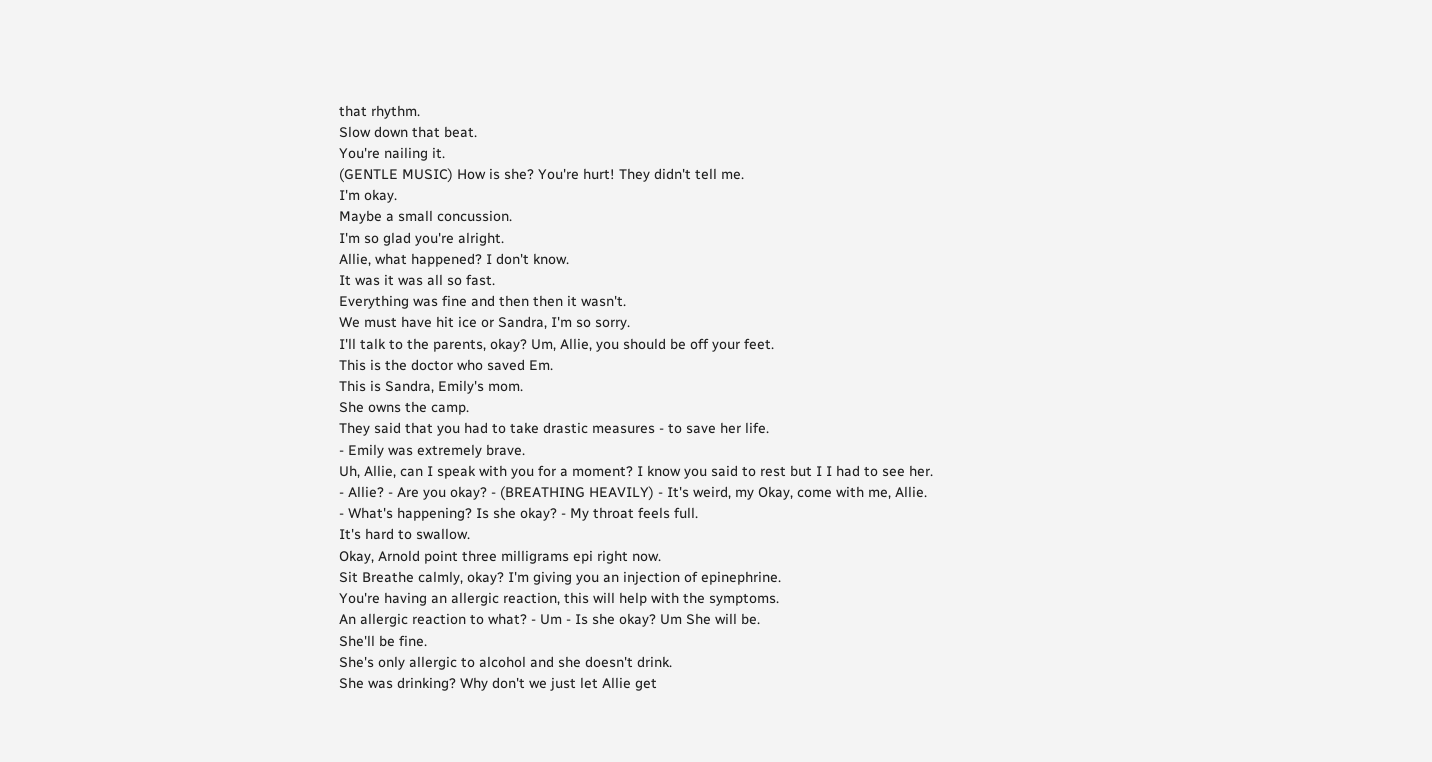that rhythm.
Slow down that beat.
You're nailing it.
(GENTLE MUSIC) How is she? You're hurt! They didn't tell me.
I'm okay.
Maybe a small concussion.
I'm so glad you're alright.
Allie, what happened? I don't know.
It was it was all so fast.
Everything was fine and then then it wasn't.
We must have hit ice or Sandra, I'm so sorry.
I'll talk to the parents, okay? Um, Allie, you should be off your feet.
This is the doctor who saved Em.
This is Sandra, Emily's mom.
She owns the camp.
They said that you had to take drastic measures - to save her life.
- Emily was extremely brave.
Uh, Allie, can I speak with you for a moment? I know you said to rest but I I had to see her.
- Allie? - Are you okay? - (BREATHING HEAVILY) - It's weird, my Okay, come with me, Allie.
- What's happening? Is she okay? - My throat feels full.
It's hard to swallow.
Okay, Arnold point three milligrams epi right now.
Sit Breathe calmly, okay? I'm giving you an injection of epinephrine.
You're having an allergic reaction, this will help with the symptoms.
An allergic reaction to what? - Um - Is she okay? Um She will be.
She'll be fine.
She's only allergic to alcohol and she doesn't drink.
She was drinking? Why don't we just let Allie get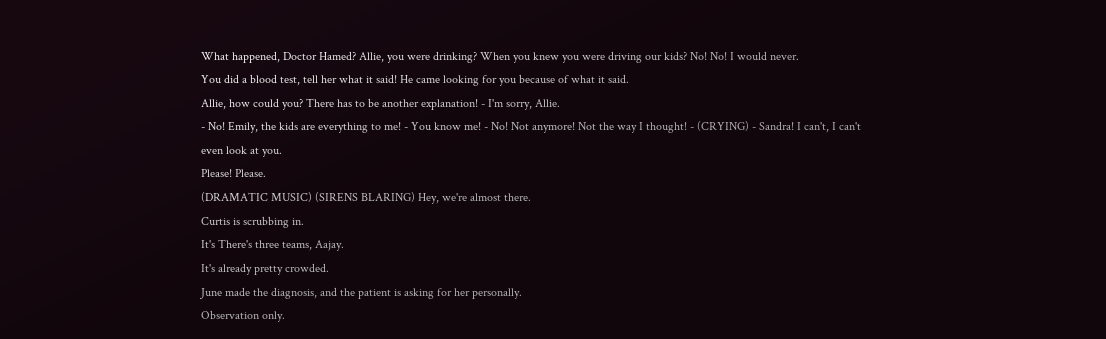What happened, Doctor Hamed? Allie, you were drinking? When you knew you were driving our kids? No! No! I would never.
You did a blood test, tell her what it said! He came looking for you because of what it said.
Allie, how could you? There has to be another explanation! - I'm sorry, Allie.
- No! Emily, the kids are everything to me! - You know me! - No! Not anymore! Not the way I thought! - (CRYING) - Sandra! I can't, I can't even look at you.
Please! Please.
(DRAMATIC MUSIC) (SIRENS BLARING) Hey, we're almost there.
Curtis is scrubbing in.
It's There's three teams, Aajay.
It's already pretty crowded.
June made the diagnosis, and the patient is asking for her personally.
Observation only.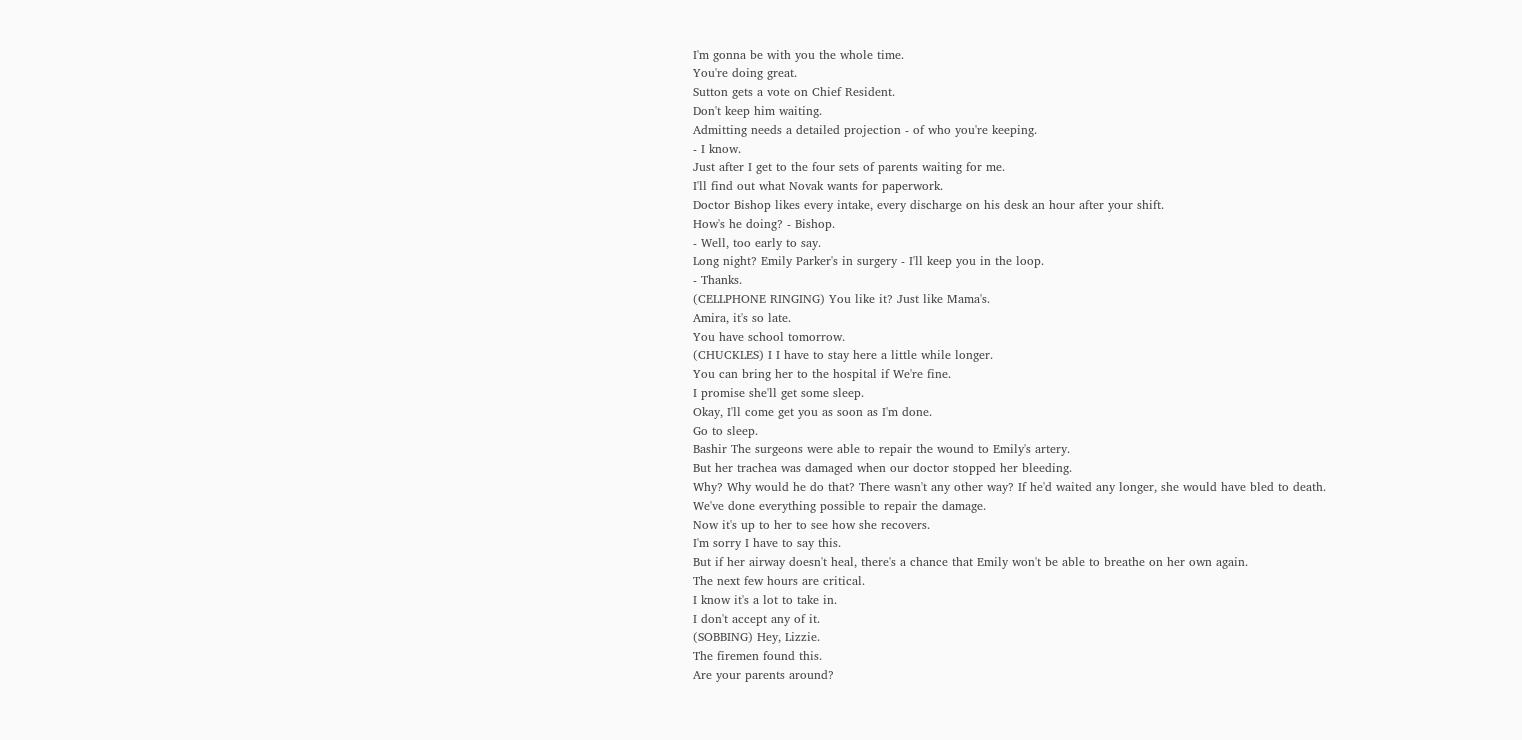I'm gonna be with you the whole time.
You're doing great.
Sutton gets a vote on Chief Resident.
Don't keep him waiting.
Admitting needs a detailed projection - of who you're keeping.
- I know.
Just after I get to the four sets of parents waiting for me.
I'll find out what Novak wants for paperwork.
Doctor Bishop likes every intake, every discharge on his desk an hour after your shift.
How's he doing? - Bishop.
- Well, too early to say.
Long night? Emily Parker's in surgery - I'll keep you in the loop.
- Thanks.
(CELLPHONE RINGING) You like it? Just like Mama's.
Amira, it's so late.
You have school tomorrow.
(CHUCKLES) I I have to stay here a little while longer.
You can bring her to the hospital if We're fine.
I promise she'll get some sleep.
Okay, I'll come get you as soon as I'm done.
Go to sleep.
Bashir The surgeons were able to repair the wound to Emily's artery.
But her trachea was damaged when our doctor stopped her bleeding.
Why? Why would he do that? There wasn't any other way? If he'd waited any longer, she would have bled to death.
We've done everything possible to repair the damage.
Now it's up to her to see how she recovers.
I'm sorry I have to say this.
But if her airway doesn't heal, there's a chance that Emily won't be able to breathe on her own again.
The next few hours are critical.
I know it's a lot to take in.
I don't accept any of it.
(SOBBING) Hey, Lizzie.
The firemen found this.
Are your parents around?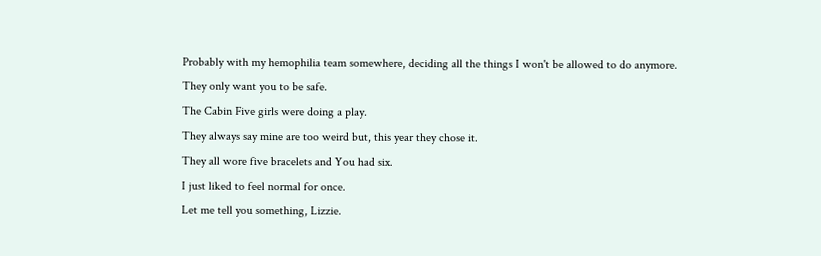Probably with my hemophilia team somewhere, deciding all the things I won't be allowed to do anymore.
They only want you to be safe.
The Cabin Five girls were doing a play.
They always say mine are too weird but, this year they chose it.
They all wore five bracelets and You had six.
I just liked to feel normal for once.
Let me tell you something, Lizzie.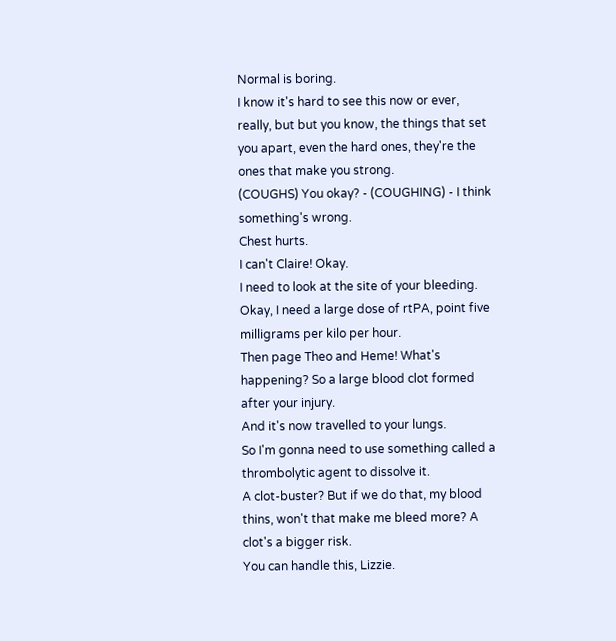Normal is boring.
I know it's hard to see this now or ever, really, but but you know, the things that set you apart, even the hard ones, they're the ones that make you strong.
(COUGHS) You okay? - (COUGHING) - I think something's wrong.
Chest hurts.
I can't Claire! Okay.
I need to look at the site of your bleeding.
Okay, I need a large dose of rtPA, point five milligrams per kilo per hour.
Then page Theo and Heme! What's happening? So a large blood clot formed after your injury.
And it's now travelled to your lungs.
So I'm gonna need to use something called a thrombolytic agent to dissolve it.
A clot-buster? But if we do that, my blood thins, won't that make me bleed more? A clot's a bigger risk.
You can handle this, Lizzie.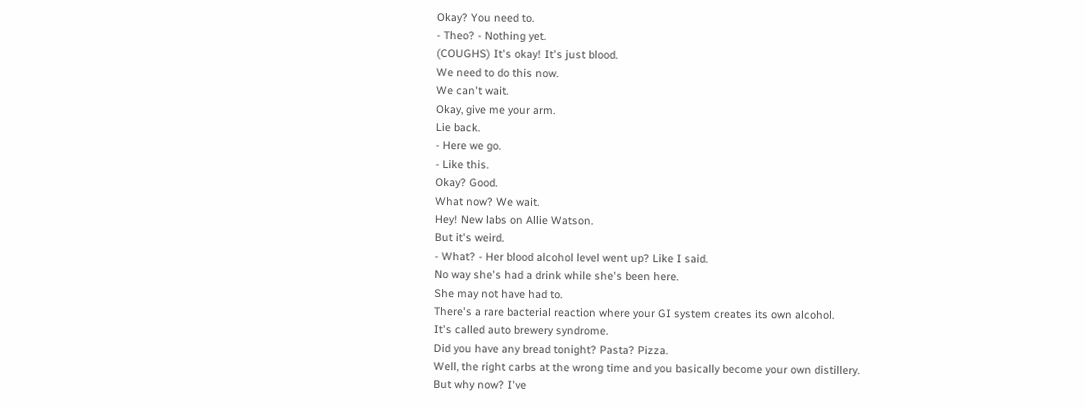Okay? You need to.
- Theo? - Nothing yet.
(COUGHS) It's okay! It's just blood.
We need to do this now.
We can't wait.
Okay, give me your arm.
Lie back.
- Here we go.
- Like this.
Okay? Good.
What now? We wait.
Hey! New labs on Allie Watson.
But it's weird.
- What? - Her blood alcohol level went up? Like I said.
No way she's had a drink while she's been here.
She may not have had to.
There's a rare bacterial reaction where your GI system creates its own alcohol.
It's called auto brewery syndrome.
Did you have any bread tonight? Pasta? Pizza.
Well, the right carbs at the wrong time and you basically become your own distillery.
But why now? I've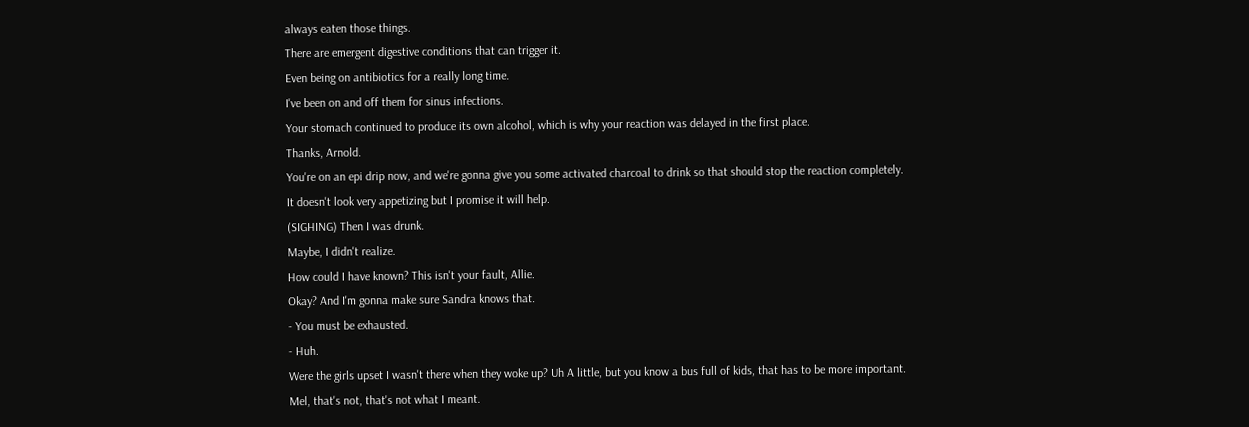always eaten those things.
There are emergent digestive conditions that can trigger it.
Even being on antibiotics for a really long time.
I've been on and off them for sinus infections.
Your stomach continued to produce its own alcohol, which is why your reaction was delayed in the first place.
Thanks, Arnold.
You're on an epi drip now, and we're gonna give you some activated charcoal to drink so that should stop the reaction completely.
It doesn't look very appetizing but I promise it will help.
(SIGHING) Then I was drunk.
Maybe, I didn't realize.
How could I have known? This isn't your fault, Allie.
Okay? And I'm gonna make sure Sandra knows that.
- You must be exhausted.
- Huh.
Were the girls upset I wasn't there when they woke up? Uh A little, but you know a bus full of kids, that has to be more important.
Mel, that's not, that's not what I meant.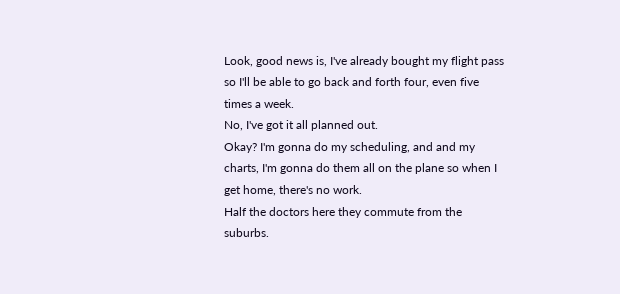Look, good news is, I've already bought my flight pass so I'll be able to go back and forth four, even five times a week.
No, I've got it all planned out.
Okay? I'm gonna do my scheduling, and and my charts, I'm gonna do them all on the plane so when I get home, there's no work.
Half the doctors here they commute from the suburbs.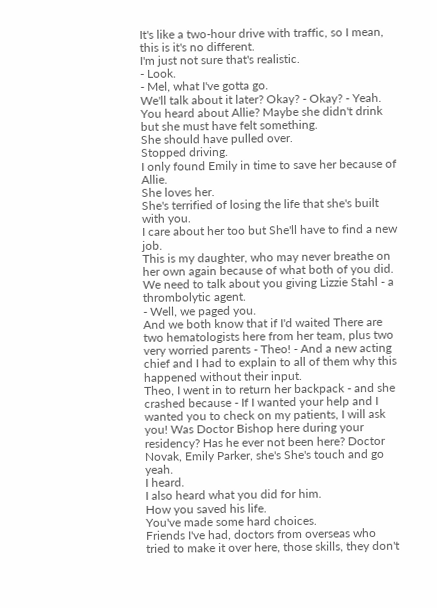It's like a two-hour drive with traffic, so I mean, this is it's no different.
I'm just not sure that's realistic.
- Look.
- Mel, what I've gotta go.
We'll talk about it later? Okay? - Okay? - Yeah.
You heard about Allie? Maybe she didn't drink but she must have felt something.
She should have pulled over.
Stopped driving.
I only found Emily in time to save her because of Allie.
She loves her.
She's terrified of losing the life that she's built with you.
I care about her too but She'll have to find a new job.
This is my daughter, who may never breathe on her own again because of what both of you did.
We need to talk about you giving Lizzie Stahl - a thrombolytic agent.
- Well, we paged you.
And we both know that if I'd waited There are two hematologists here from her team, plus two very worried parents - Theo! - And a new acting chief and I had to explain to all of them why this happened without their input.
Theo, I went in to return her backpack - and she crashed because - If I wanted your help and I wanted you to check on my patients, I will ask you! Was Doctor Bishop here during your residency? Has he ever not been here? Doctor Novak, Emily Parker, she's She's touch and go yeah.
I heard.
I also heard what you did for him.
How you saved his life.
You've made some hard choices.
Friends I've had, doctors from overseas who tried to make it over here, those skills, they don't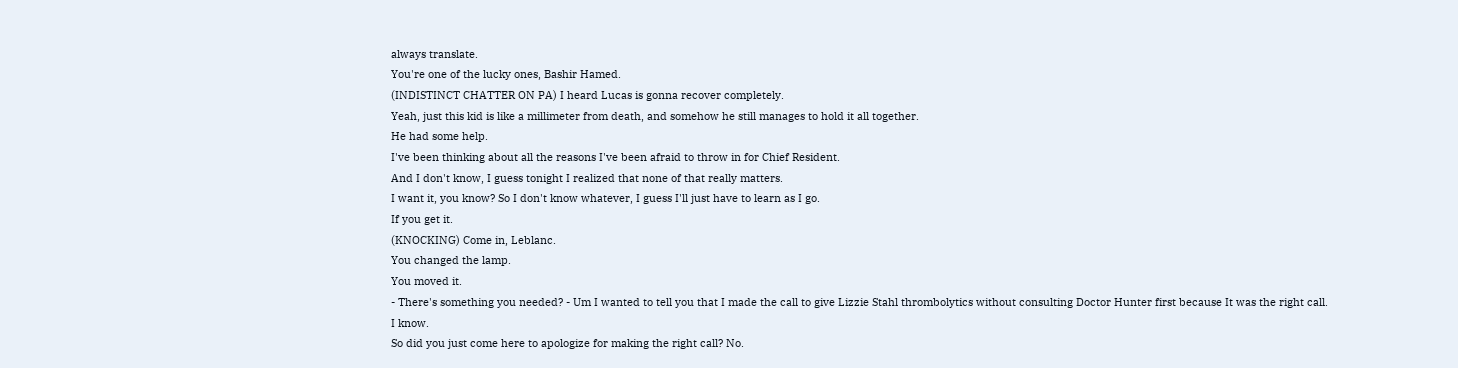always translate.
You're one of the lucky ones, Bashir Hamed.
(INDISTINCT CHATTER ON PA) I heard Lucas is gonna recover completely.
Yeah, just this kid is like a millimeter from death, and somehow he still manages to hold it all together.
He had some help.
I've been thinking about all the reasons I've been afraid to throw in for Chief Resident.
And I don't know, I guess tonight I realized that none of that really matters.
I want it, you know? So I don't know whatever, I guess I'll just have to learn as I go.
If you get it.
(KNOCKING) Come in, Leblanc.
You changed the lamp.
You moved it.
- There's something you needed? - Um I wanted to tell you that I made the call to give Lizzie Stahl thrombolytics without consulting Doctor Hunter first because It was the right call.
I know.
So did you just come here to apologize for making the right call? No.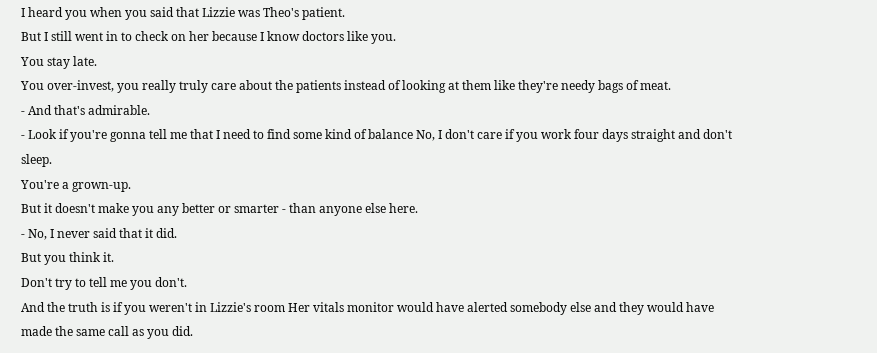I heard you when you said that Lizzie was Theo's patient.
But I still went in to check on her because I know doctors like you.
You stay late.
You over-invest, you really truly care about the patients instead of looking at them like they're needy bags of meat.
- And that's admirable.
- Look if you're gonna tell me that I need to find some kind of balance No, I don't care if you work four days straight and don't sleep.
You're a grown-up.
But it doesn't make you any better or smarter - than anyone else here.
- No, I never said that it did.
But you think it.
Don't try to tell me you don't.
And the truth is if you weren't in Lizzie's room Her vitals monitor would have alerted somebody else and they would have made the same call as you did.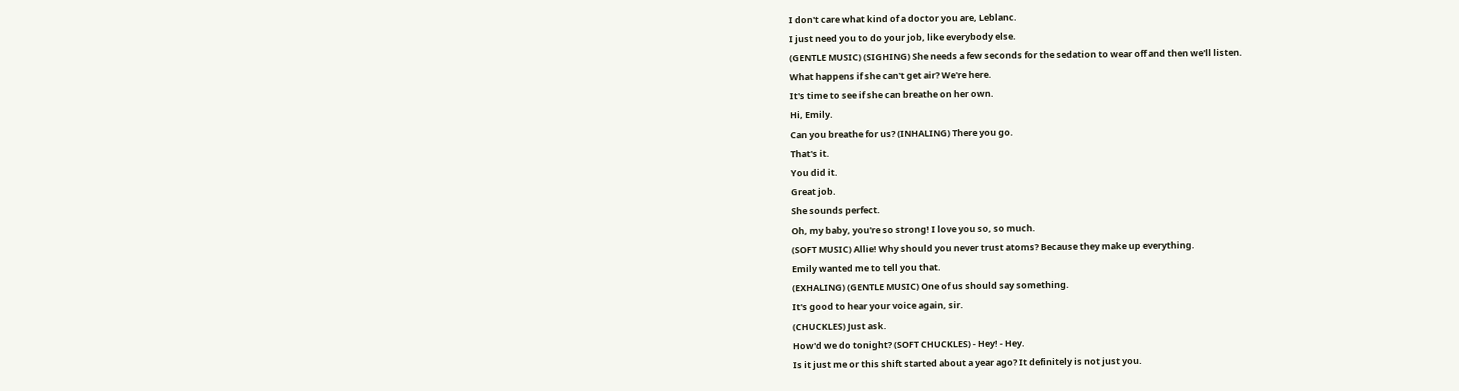I don't care what kind of a doctor you are, Leblanc.
I just need you to do your job, like everybody else.
(GENTLE MUSIC) (SIGHING) She needs a few seconds for the sedation to wear off and then we'll listen.
What happens if she can't get air? We're here.
It's time to see if she can breathe on her own.
Hi, Emily.
Can you breathe for us? (INHALING) There you go.
That's it.
You did it.
Great job.
She sounds perfect.
Oh, my baby, you're so strong! I love you so, so much.
(SOFT MUSIC) Allie! Why should you never trust atoms? Because they make up everything.
Emily wanted me to tell you that.
(EXHALING) (GENTLE MUSIC) One of us should say something.
It's good to hear your voice again, sir.
(CHUCKLES) Just ask.
How'd we do tonight? (SOFT CHUCKLES) - Hey! - Hey.
Is it just me or this shift started about a year ago? It definitely is not just you.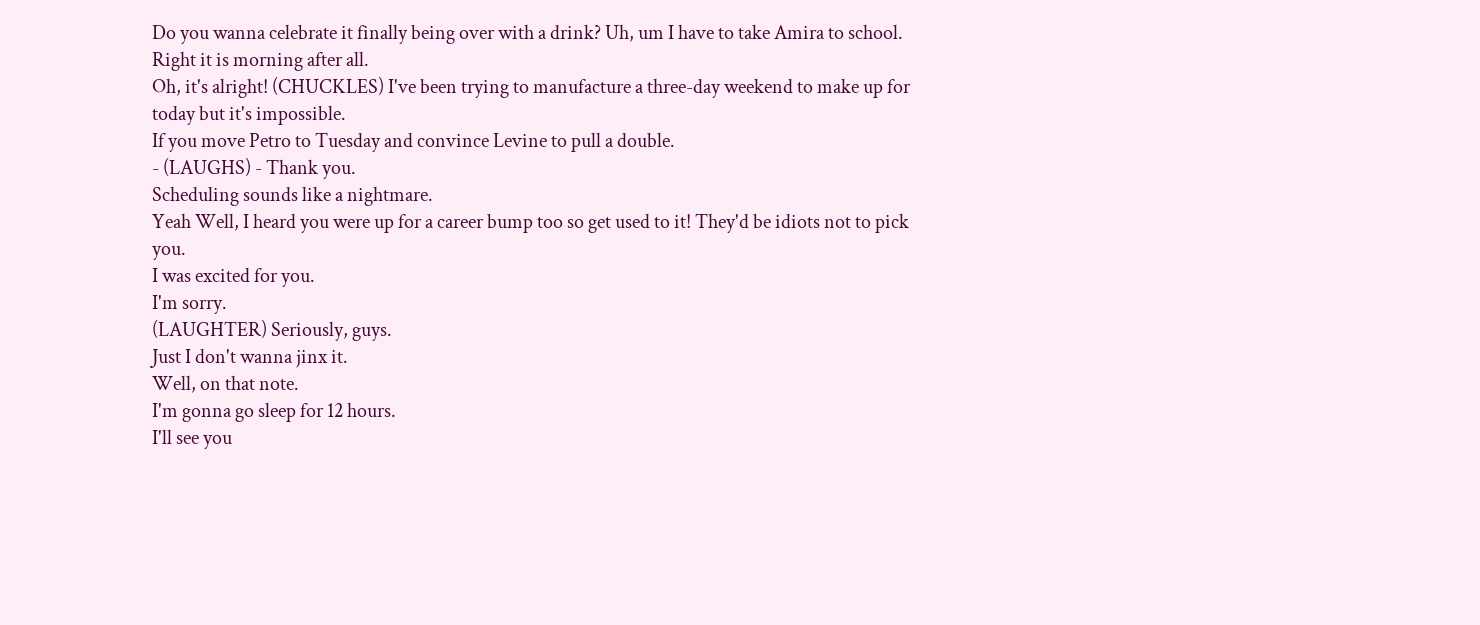Do you wanna celebrate it finally being over with a drink? Uh, um I have to take Amira to school.
Right it is morning after all.
Oh, it's alright! (CHUCKLES) I've been trying to manufacture a three-day weekend to make up for today but it's impossible.
If you move Petro to Tuesday and convince Levine to pull a double.
- (LAUGHS) - Thank you.
Scheduling sounds like a nightmare.
Yeah Well, I heard you were up for a career bump too so get used to it! They'd be idiots not to pick you.
I was excited for you.
I'm sorry.
(LAUGHTER) Seriously, guys.
Just I don't wanna jinx it.
Well, on that note.
I'm gonna go sleep for 12 hours.
I'll see you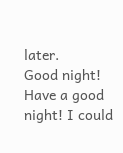later.
Good night! Have a good night! I could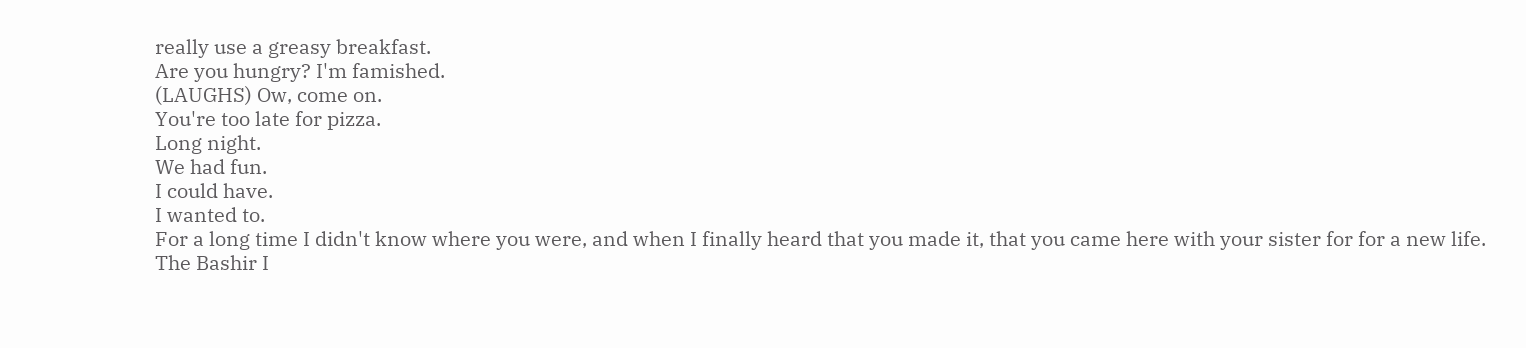really use a greasy breakfast.
Are you hungry? I'm famished.
(LAUGHS) Ow, come on.
You're too late for pizza.
Long night.
We had fun.
I could have.
I wanted to.
For a long time I didn't know where you were, and when I finally heard that you made it, that you came here with your sister for for a new life.
The Bashir I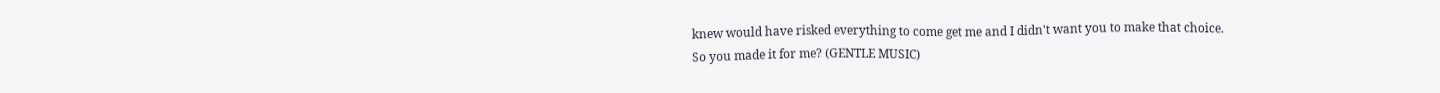knew would have risked everything to come get me and I didn't want you to make that choice.
So you made it for me? (GENTLE MUSIC)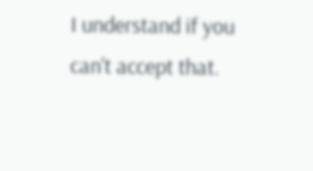I understand if you can't accept that.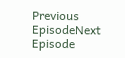Previous EpisodeNext Episode